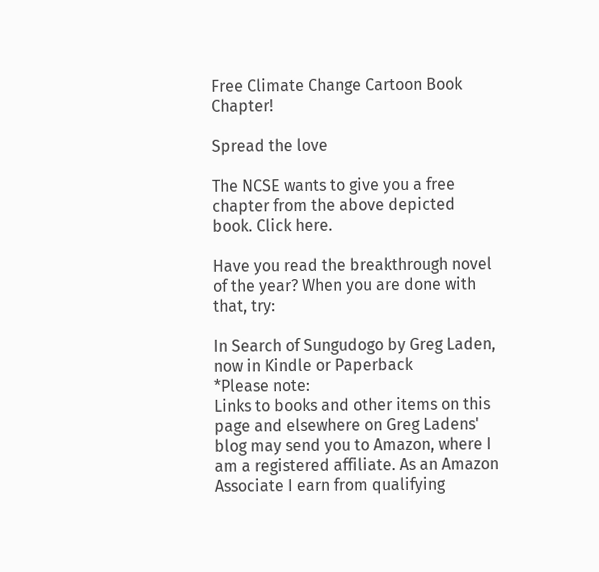Free Climate Change Cartoon Book Chapter!

Spread the love

The NCSE wants to give you a free chapter from the above depicted book. Click here.

Have you read the breakthrough novel of the year? When you are done with that, try:

In Search of Sungudogo by Greg Laden, now in Kindle or Paperback
*Please note:
Links to books and other items on this page and elsewhere on Greg Ladens' blog may send you to Amazon, where I am a registered affiliate. As an Amazon Associate I earn from qualifying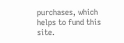purchases, which helps to fund this site.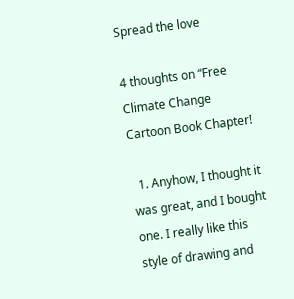Spread the love

4 thoughts on “Free Climate Change Cartoon Book Chapter!

  1. Anyhow, I thought it was great, and I bought one. I really like this style of drawing and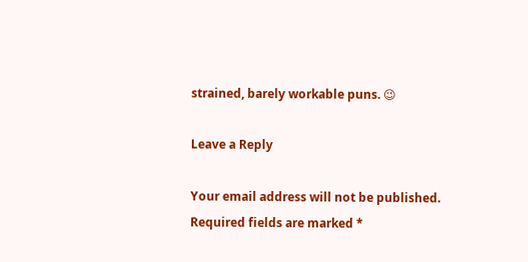strained, barely workable puns. 😉

Leave a Reply

Your email address will not be published. Required fields are marked *